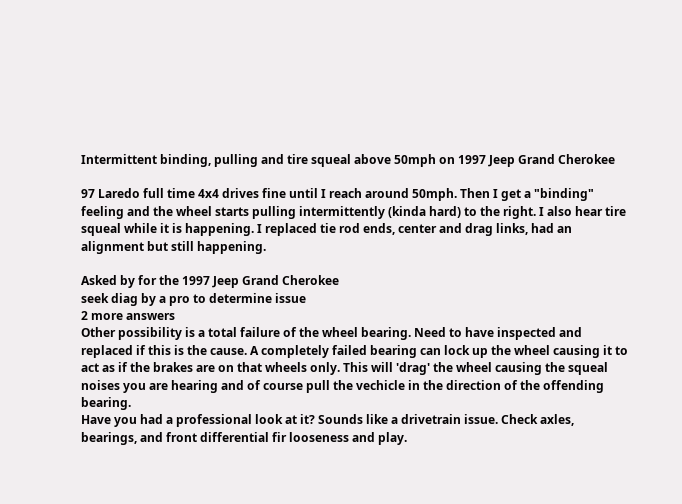Intermittent binding, pulling and tire squeal above 50mph on 1997 Jeep Grand Cherokee

97 Laredo full time 4x4 drives fine until I reach around 50mph. Then I get a "binding" feeling and the wheel starts pulling intermittently (kinda hard) to the right. I also hear tire squeal while it is happening. I replaced tie rod ends, center and drag links, had an alignment but still happening.

Asked by for the 1997 Jeep Grand Cherokee
seek diag by a pro to determine issue
2 more answers
Other possibility is a total failure of the wheel bearing. Need to have inspected and replaced if this is the cause. A completely failed bearing can lock up the wheel causing it to act as if the brakes are on that wheels only. This will 'drag' the wheel causing the squeal noises you are hearing and of course pull the vechicle in the direction of the offending bearing.
Have you had a professional look at it? Sounds like a drivetrain issue. Check axles, bearings, and front differential fir looseness and play.